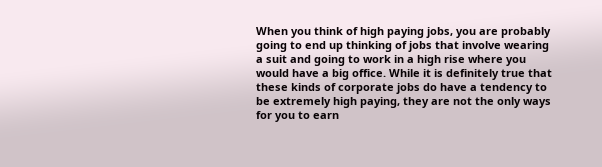When you think of high paying jobs, you are probably going to end up thinking of jobs that involve wearing a suit and going to work in a high rise where you would have a big office. While it is definitely true that these kinds of corporate jobs do have a tendency to be extremely high paying, they are not the only ways for you to earn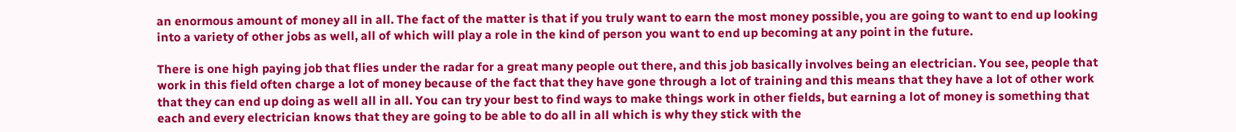an enormous amount of money all in all. The fact of the matter is that if you truly want to earn the most money possible, you are going to want to end up looking into a variety of other jobs as well, all of which will play a role in the kind of person you want to end up becoming at any point in the future.

There is one high paying job that flies under the radar for a great many people out there, and this job basically involves being an electrician. You see, people that work in this field often charge a lot of money because of the fact that they have gone through a lot of training and this means that they have a lot of other work that they can end up doing as well all in all. You can try your best to find ways to make things work in other fields, but earning a lot of money is something that each and every electrician knows that they are going to be able to do all in all which is why they stick with the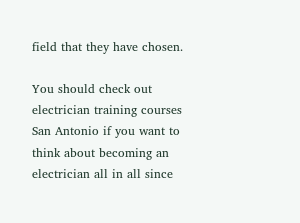field that they have chosen.

You should check out electrician training courses San Antonio if you want to think about becoming an electrician all in all since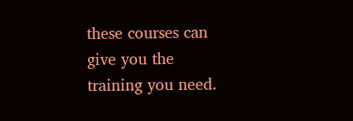these courses can give you the training you need.